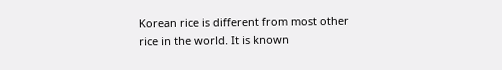Korean rice is different from most other rice in the world. It is known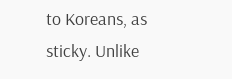to Koreans, as sticky. Unlike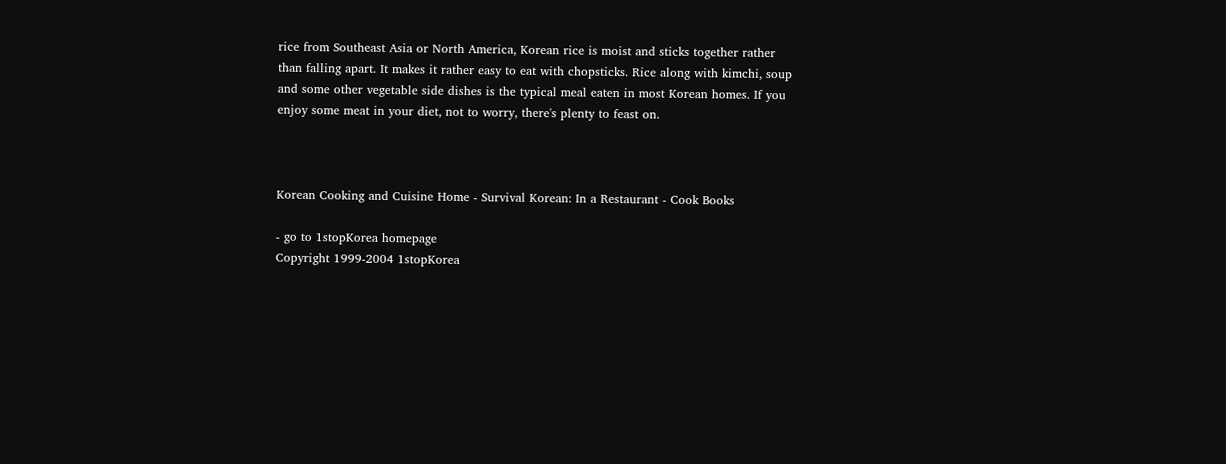rice from Southeast Asia or North America, Korean rice is moist and sticks together rather than falling apart. It makes it rather easy to eat with chopsticks. Rice along with kimchi, soup and some other vegetable side dishes is the typical meal eaten in most Korean homes. If you enjoy some meat in your diet, not to worry, there's plenty to feast on.



Korean Cooking and Cuisine Home - Survival Korean: In a Restaurant - Cook Books

- go to 1stopKorea homepage
Copyright 1999-2004 1stopKorea